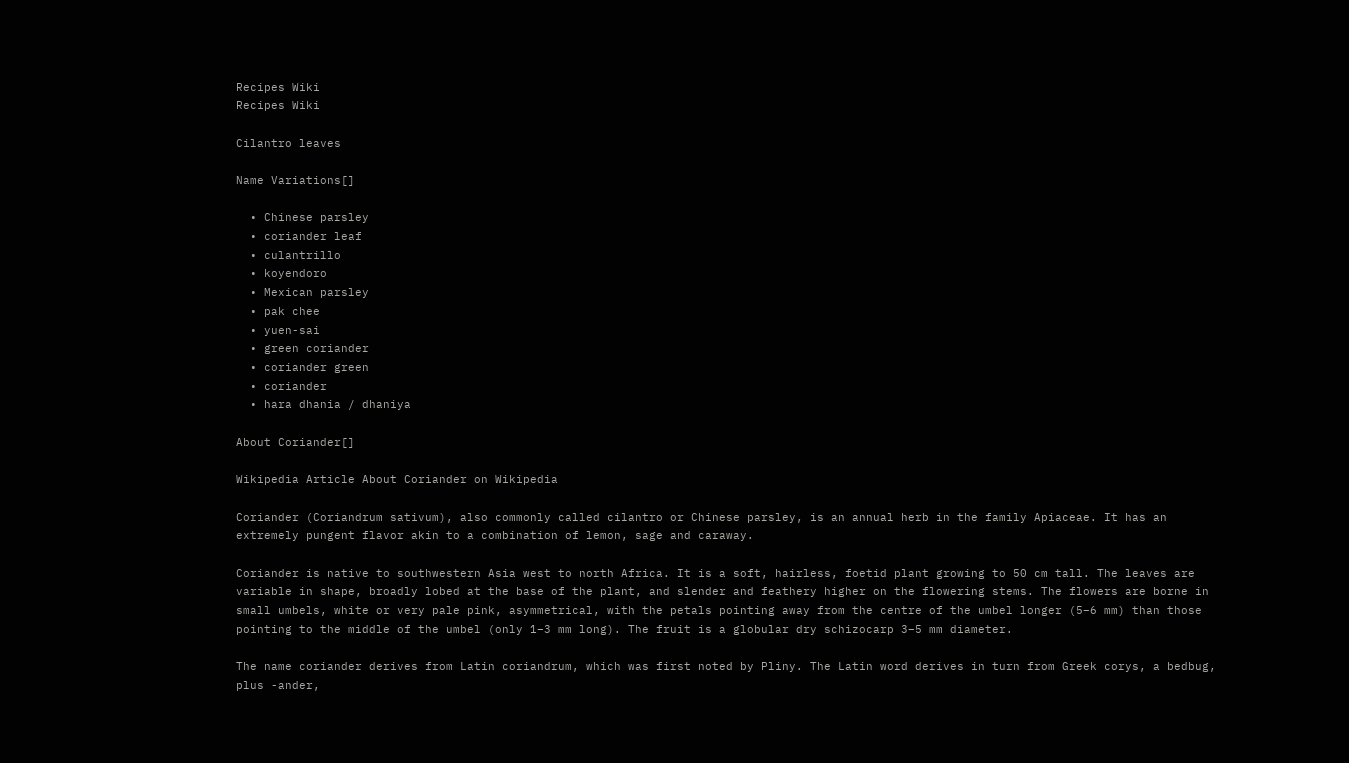Recipes Wiki
Recipes Wiki

Cilantro leaves

Name Variations[]

  • Chinese parsley
  • coriander leaf
  • culantrillo
  • koyendoro
  • Mexican parsley
  • pak chee
  • yuen-sai
  • green coriander
  • coriander green
  • coriander
  • hara dhania / dhaniya

About Coriander[]

Wikipedia Article About Coriander on Wikipedia

Coriander (Coriandrum sativum), also commonly called cilantro or Chinese parsley, is an annual herb in the family Apiaceae. It has an extremely pungent flavor akin to a combination of lemon, sage and caraway.

Coriander is native to southwestern Asia west to north Africa. It is a soft, hairless, foetid plant growing to 50 cm tall. The leaves are variable in shape, broadly lobed at the base of the plant, and slender and feathery higher on the flowering stems. The flowers are borne in small umbels, white or very pale pink, asymmetrical, with the petals pointing away from the centre of the umbel longer (5–6 mm) than those pointing to the middle of the umbel (only 1–3 mm long). The fruit is a globular dry schizocarp 3–5 mm diameter.

The name coriander derives from Latin coriandrum, which was first noted by Pliny. The Latin word derives in turn from Greek corys, a bedbug, plus -ander,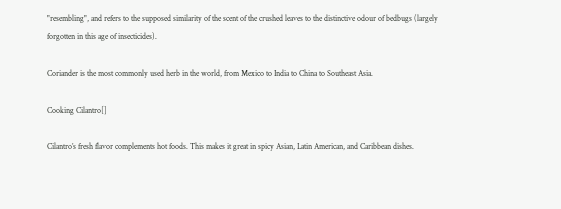"resembling", and refers to the supposed similarity of the scent of the crushed leaves to the distinctive odour of bedbugs (largely forgotten in this age of insecticides).

Coriander is the most commonly used herb in the world, from Mexico to India to China to Southeast Asia.

Cooking Cilantro[]

Cilantro’s fresh flavor complements hot foods. This makes it great in spicy Asian, Latin American, and Caribbean dishes.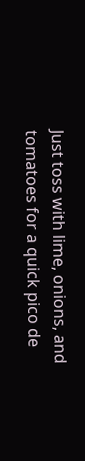Just toss with lime, onions, and tomatoes for a quick pico de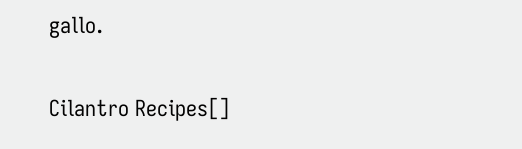gallo.

Cilantro Recipes[]